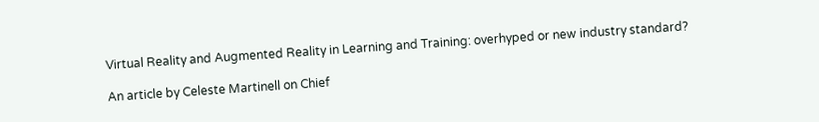Virtual Reality and Augmented Reality in Learning and Training: overhyped or new industry standard?

An article by Celeste Martinell on Chief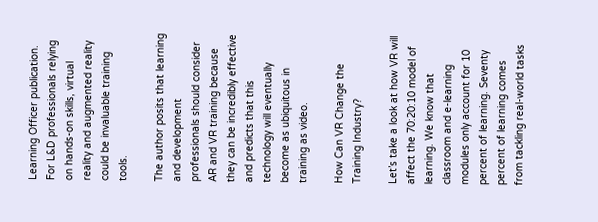Learning Officer publication. For L&D professionals relying on hands-on skills, virtual reality and augmented reality could be invaluable training tools.

The author posits that learning and development professionals should consider AR and VR training because they can be incredibly effective and predicts that this technology will eventually become as ubiquitous in training as video.

How Can VR Change the Training Industry?

Let’s take a look at how VR will affect the 70:20:10 model of learning. We know that classroom and e-learning modules only account for 10 percent of learning. Seventy percent of learning comes from tackling real-world tasks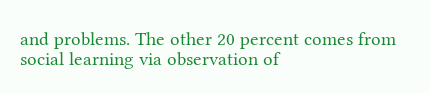and problems. The other 20 percent comes from social learning via observation of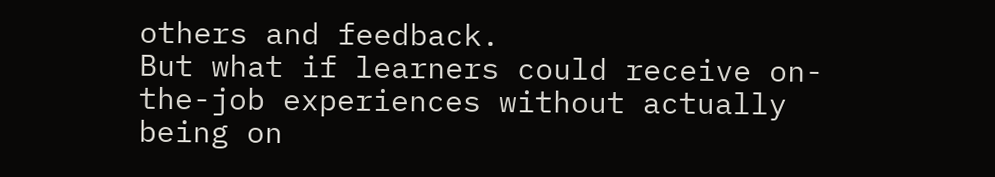others and feedback.
But what if learners could receive on-the-job experiences without actually being on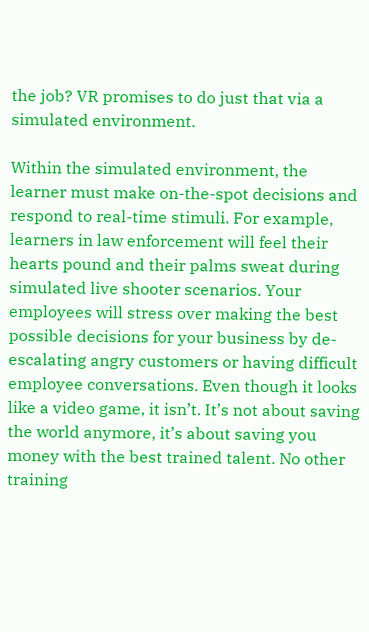the job? VR promises to do just that via a simulated environment.

Within the simulated environment, the learner must make on-the-spot decisions and respond to real-time stimuli. For example, learners in law enforcement will feel their hearts pound and their palms sweat during simulated live shooter scenarios. Your employees will stress over making the best possible decisions for your business by de-escalating angry customers or having difficult employee conversations. Even though it looks like a video game, it isn’t. It’s not about saving the world anymore, it’s about saving you money with the best trained talent. No other training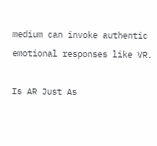medium can invoke authentic emotional responses like VR.

Is AR Just As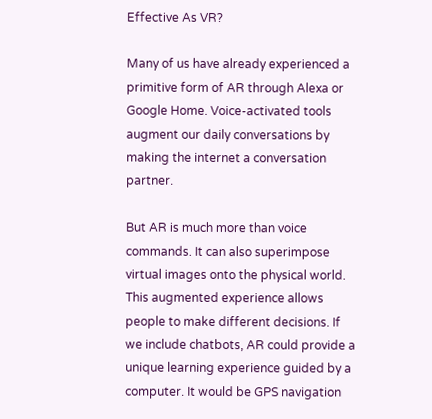Effective As VR?

Many of us have already experienced a primitive form of AR through Alexa or Google Home. Voice-activated tools augment our daily conversations by making the internet a conversation partner.

But AR is much more than voice commands. It can also superimpose virtual images onto the physical world. This augmented experience allows people to make different decisions. If we include chatbots, AR could provide a unique learning experience guided by a computer. It would be GPS navigation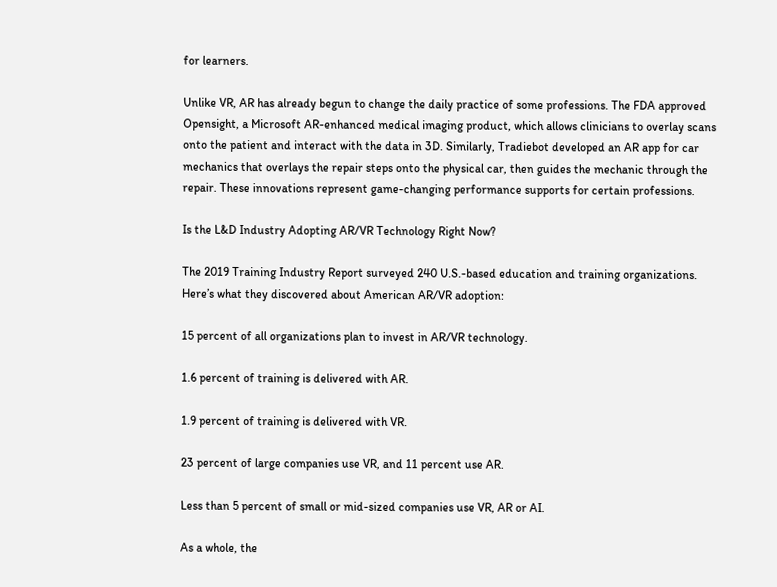for learners.

Unlike VR, AR has already begun to change the daily practice of some professions. The FDA approved Opensight, a Microsoft AR-enhanced medical imaging product, which allows clinicians to overlay scans onto the patient and interact with the data in 3D. Similarly, Tradiebot developed an AR app for car mechanics that overlays the repair steps onto the physical car, then guides the mechanic through the repair. These innovations represent game-changing performance supports for certain professions.

Is the L&D Industry Adopting AR/VR Technology Right Now?

The 2019 Training Industry Report surveyed 240 U.S.-based education and training organizations. Here’s what they discovered about American AR/VR adoption:

15 percent of all organizations plan to invest in AR/VR technology.

1.6 percent of training is delivered with AR.

1.9 percent of training is delivered with VR.

23 percent of large companies use VR, and 11 percent use AR.

Less than 5 percent of small or mid-sized companies use VR, AR or AI.

As a whole, the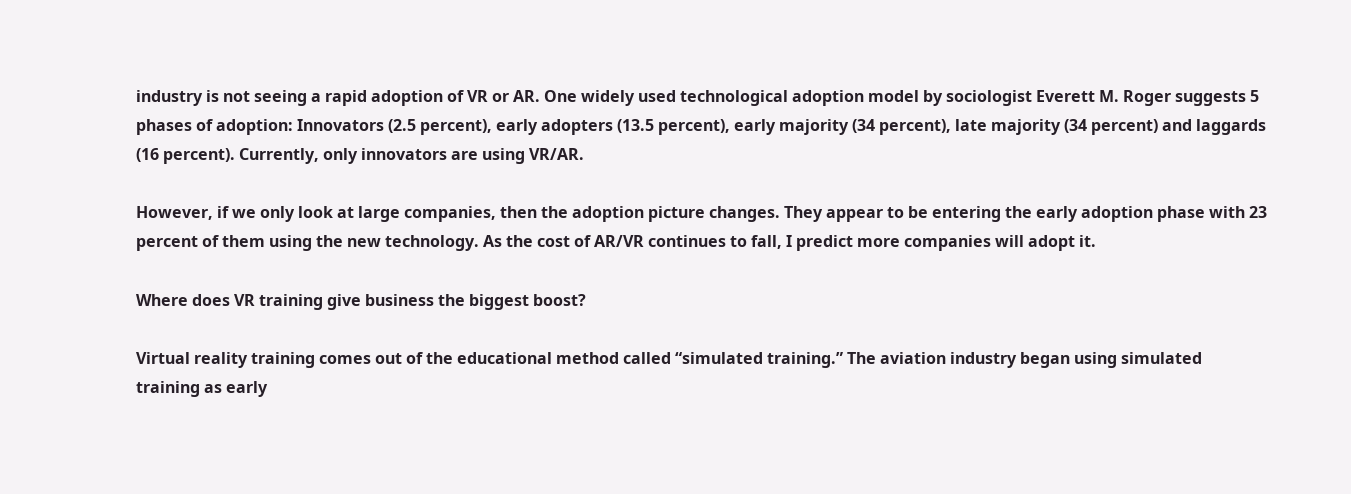industry is not seeing a rapid adoption of VR or AR. One widely used technological adoption model by sociologist Everett M. Roger suggests 5 phases of adoption: Innovators (2.5 percent), early adopters (13.5 percent), early majority (34 percent), late majority (34 percent) and laggards (16 percent). Currently, only innovators are using VR/AR.

However, if we only look at large companies, then the adoption picture changes. They appear to be entering the early adoption phase with 23 percent of them using the new technology. As the cost of AR/VR continues to fall, I predict more companies will adopt it.

Where does VR training give business the biggest boost?

Virtual reality training comes out of the educational method called “simulated training.” The aviation industry began using simulated training as early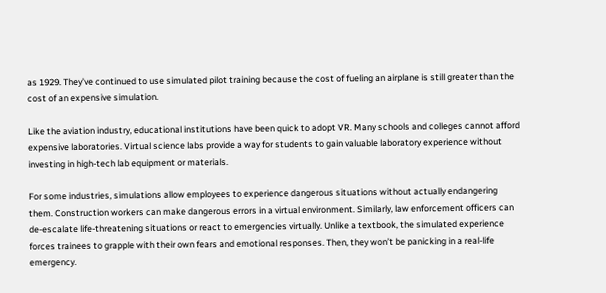as 1929. They’ve continued to use simulated pilot training because the cost of fueling an airplane is still greater than the cost of an expensive simulation.

Like the aviation industry, educational institutions have been quick to adopt VR. Many schools and colleges cannot afford expensive laboratories. Virtual science labs provide a way for students to gain valuable laboratory experience without investing in high-tech lab equipment or materials.

For some industries, simulations allow employees to experience dangerous situations without actually endangering them. Construction workers can make dangerous errors in a virtual environment. Similarly, law enforcement officers can de-escalate life-threatening situations or react to emergencies virtually. Unlike a textbook, the simulated experience forces trainees to grapple with their own fears and emotional responses. Then, they won’t be panicking in a real-life emergency.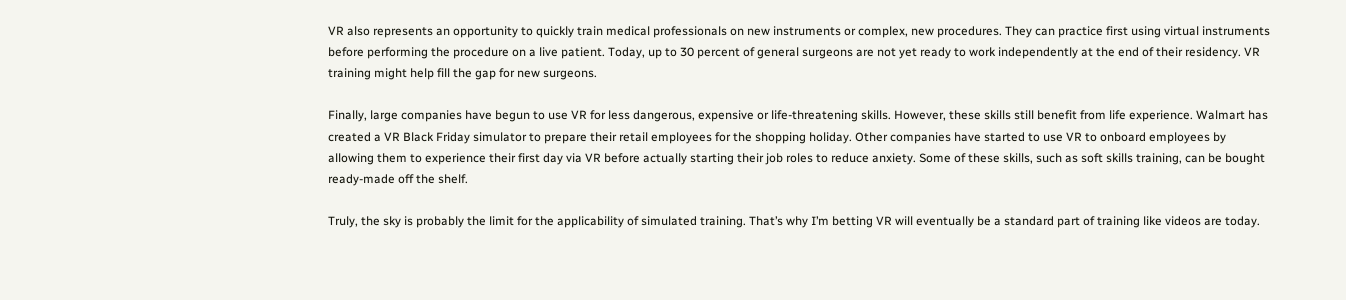VR also represents an opportunity to quickly train medical professionals on new instruments or complex, new procedures. They can practice first using virtual instruments before performing the procedure on a live patient. Today, up to 30 percent of general surgeons are not yet ready to work independently at the end of their residency. VR training might help fill the gap for new surgeons.

Finally, large companies have begun to use VR for less dangerous, expensive or life-threatening skills. However, these skills still benefit from life experience. Walmart has created a VR Black Friday simulator to prepare their retail employees for the shopping holiday. Other companies have started to use VR to onboard employees by allowing them to experience their first day via VR before actually starting their job roles to reduce anxiety. Some of these skills, such as soft skills training, can be bought ready-made off the shelf.

Truly, the sky is probably the limit for the applicability of simulated training. That’s why I’m betting VR will eventually be a standard part of training like videos are today.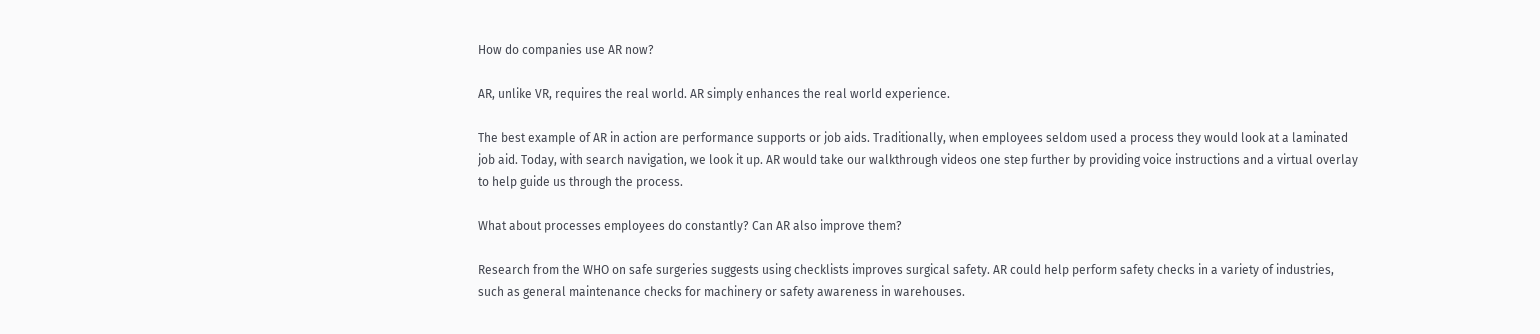How do companies use AR now?

AR, unlike VR, requires the real world. AR simply enhances the real world experience.

The best example of AR in action are performance supports or job aids. Traditionally, when employees seldom used a process they would look at a laminated job aid. Today, with search navigation, we look it up. AR would take our walkthrough videos one step further by providing voice instructions and a virtual overlay to help guide us through the process.

What about processes employees do constantly? Can AR also improve them?

Research from the WHO on safe surgeries suggests using checklists improves surgical safety. AR could help perform safety checks in a variety of industries, such as general maintenance checks for machinery or safety awareness in warehouses.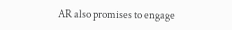AR also promises to engage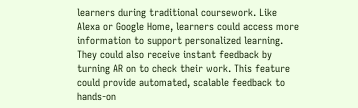learners during traditional coursework. Like Alexa or Google Home, learners could access more information to support personalized learning. They could also receive instant feedback by turning AR on to check their work. This feature could provide automated, scalable feedback to hands-on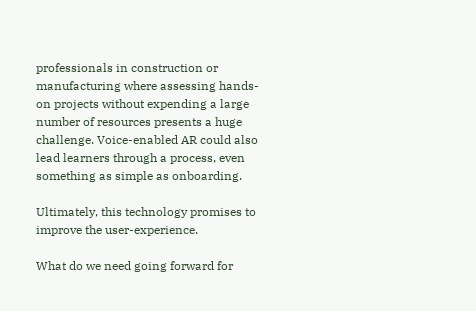professionals in construction or manufacturing where assessing hands-on projects without expending a large number of resources presents a huge challenge. Voice-enabled AR could also lead learners through a process, even something as simple as onboarding.

Ultimately, this technology promises to improve the user-experience.

What do we need going forward for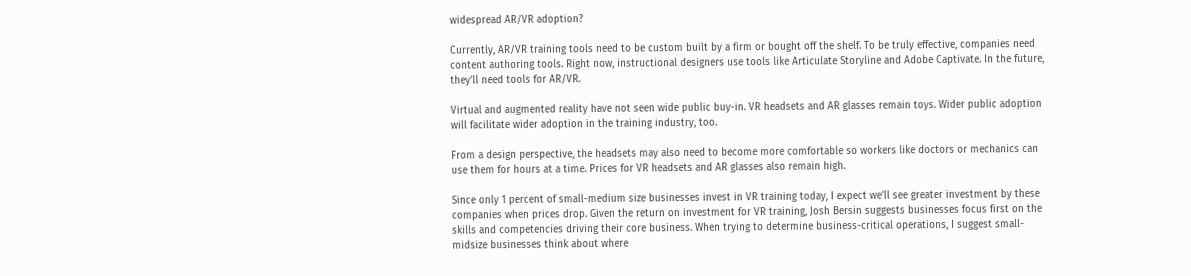widespread AR/VR adoption?

Currently, AR/VR training tools need to be custom built by a firm or bought off the shelf. To be truly effective, companies need content authoring tools. Right now, instructional designers use tools like Articulate Storyline and Adobe Captivate. In the future, they’ll need tools for AR/VR.

Virtual and augmented reality have not seen wide public buy-in. VR headsets and AR glasses remain toys. Wider public adoption will facilitate wider adoption in the training industry, too.

From a design perspective, the headsets may also need to become more comfortable so workers like doctors or mechanics can use them for hours at a time. Prices for VR headsets and AR glasses also remain high.

Since only 1 percent of small-medium size businesses invest in VR training today, I expect we’ll see greater investment by these companies when prices drop. Given the return on investment for VR training, Josh Bersin suggests businesses focus first on the skills and competencies driving their core business. When trying to determine business-critical operations, I suggest small-midsize businesses think about where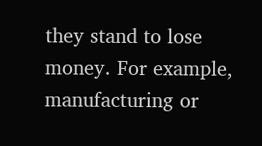they stand to lose money. For example, manufacturing or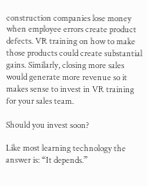construction companies lose money when employee errors create product defects. VR training on how to make those products could create substantial gains. Similarly, closing more sales would generate more revenue so it makes sense to invest in VR training for your sales team.

Should you invest soon?

Like most learning technology the answer is: “It depends.”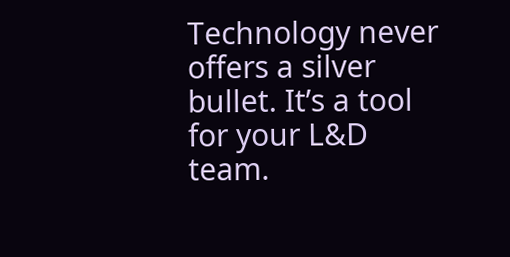Technology never offers a silver bullet. It’s a tool for your L&D team.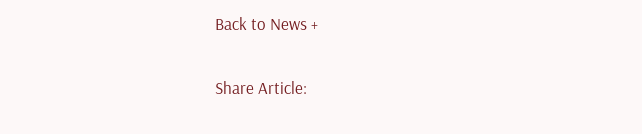Back to News +

Share Article: